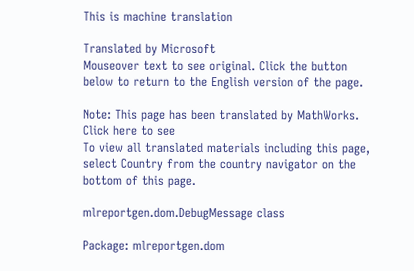This is machine translation

Translated by Microsoft
Mouseover text to see original. Click the button below to return to the English version of the page.

Note: This page has been translated by MathWorks. Click here to see
To view all translated materials including this page, select Country from the country navigator on the bottom of this page.

mlreportgen.dom.DebugMessage class

Package: mlreportgen.dom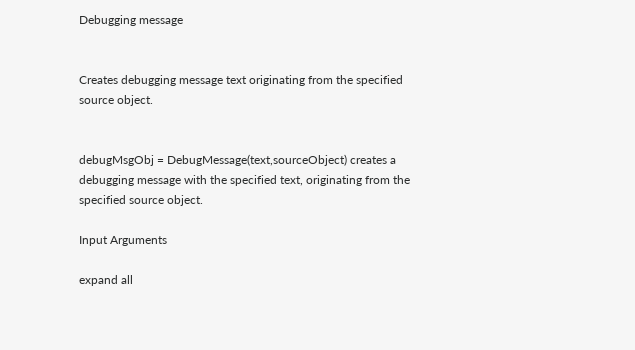Debugging message


Creates debugging message text originating from the specified source object.


debugMsgObj = DebugMessage(text,sourceObject) creates a debugging message with the specified text, originating from the specified source object.

Input Arguments

expand all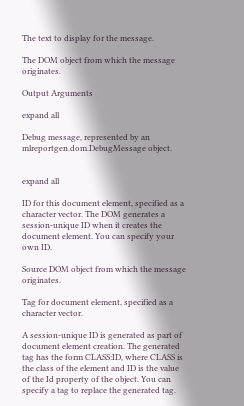The text to display for the message.

The DOM object from which the message originates.

Output Arguments

expand all

Debug message, represented by an mlreportgen.dom.DebugMessage object.


expand all

ID for this document element, specified as a character vector. The DOM generates a session-unique ID when it creates the document element. You can specify your own ID.

Source DOM object from which the message originates.

Tag for document element, specified as a character vector.

A session-unique ID is generated as part of document element creation. The generated tag has the form CLASS:ID, where CLASS is the class of the element and ID is the value of the Id property of the object. You can specify a tag to replace the generated tag.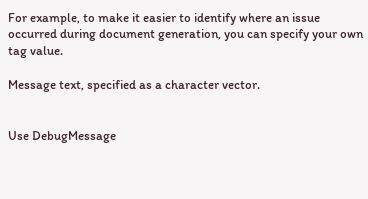For example, to make it easier to identify where an issue occurred during document generation, you can specify your own tag value.

Message text, specified as a character vector.


Use DebugMessage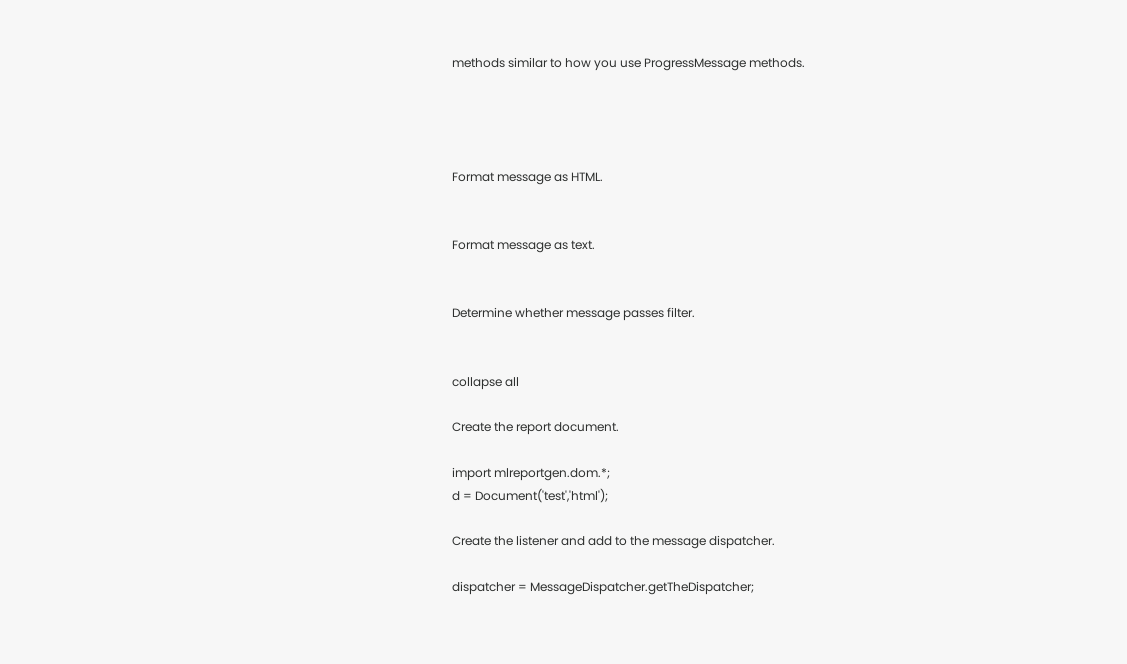methods similar to how you use ProgressMessage methods.




Format message as HTML.


Format message as text.


Determine whether message passes filter.


collapse all

Create the report document.

import mlreportgen.dom.*;
d = Document('test','html');

Create the listener and add to the message dispatcher.

dispatcher = MessageDispatcher.getTheDispatcher;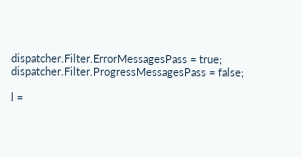dispatcher.Filter.ErrorMessagesPass = true;
dispatcher.Filter.ProgressMessagesPass = false;

l =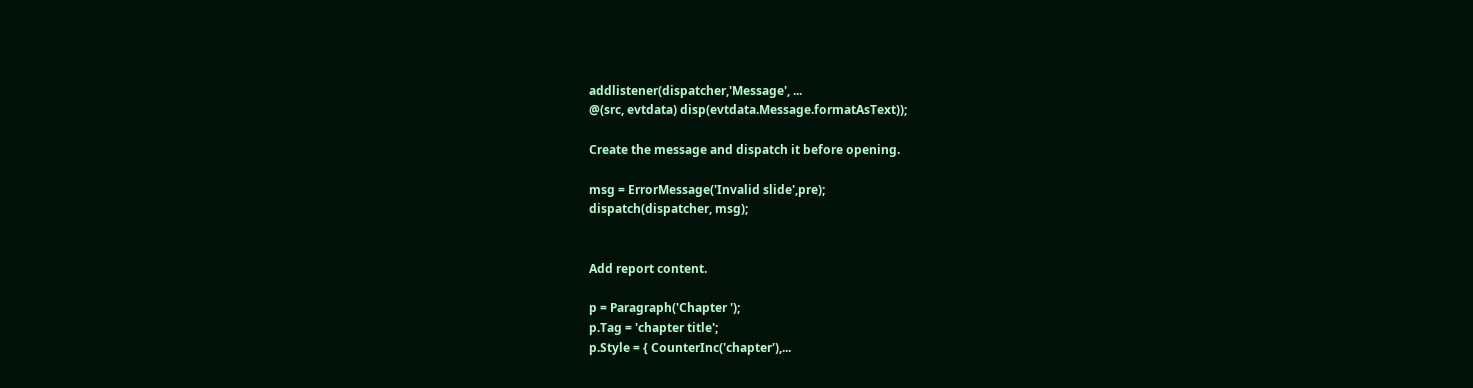addlistener(dispatcher,'Message', ...
@(src, evtdata) disp(evtdata.Message.formatAsText));

Create the message and dispatch it before opening.

msg = ErrorMessage('Invalid slide',pre);
dispatch(dispatcher, msg);


Add report content.

p = Paragraph('Chapter ');
p.Tag = 'chapter title';
p.Style = { CounterInc('chapter'),...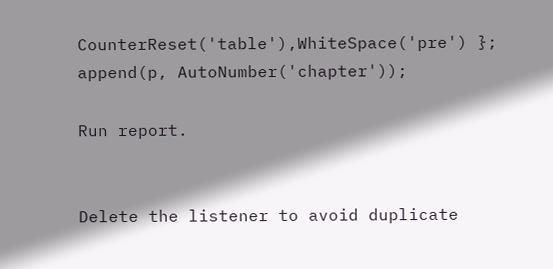CounterReset('table'),WhiteSpace('pre') };
append(p, AutoNumber('chapter'));

Run report.


Delete the listener to avoid duplicate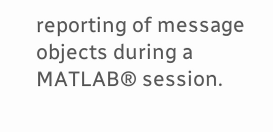reporting of message objects during a MATLAB® session.